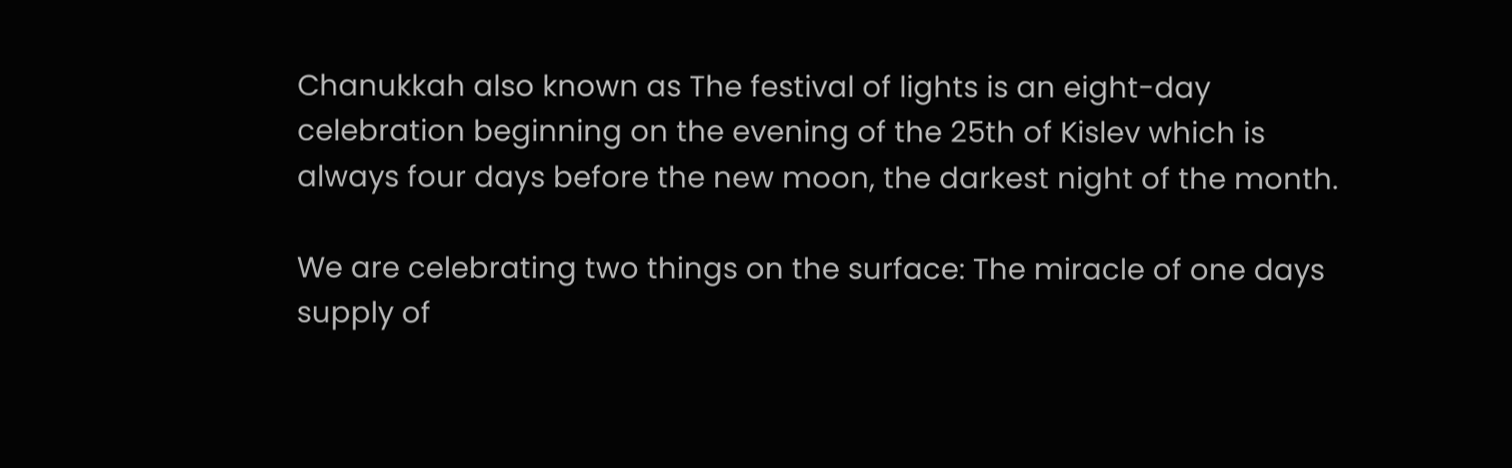Chanukkah also known as The festival of lights is an eight-day celebration beginning on the evening of the 25th of Kislev which is always four days before the new moon, the darkest night of the month.

We are celebrating two things on the surface: The miracle of one days supply of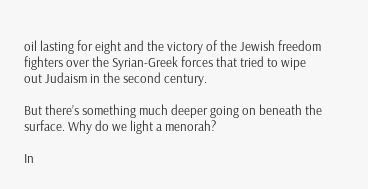oil lasting for eight and the victory of the Jewish freedom fighters over the Syrian-Greek forces that tried to wipe out Judaism in the second century.

But there’s something much deeper going on beneath the surface. Why do we light a menorah?

In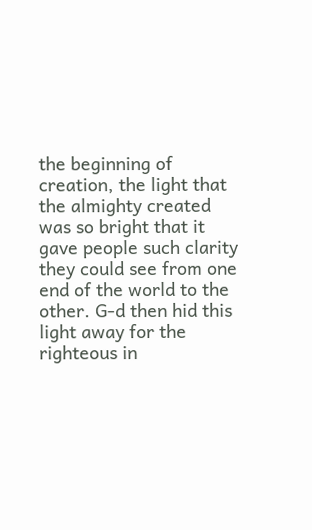the beginning of creation, the light that the almighty created was so bright that it gave people such clarity they could see from one end of the world to the other. G-d then hid this light away for the righteous in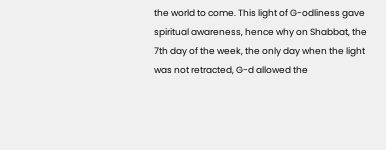the world to come. This light of G-odliness gave spiritual awareness, hence why on Shabbat, the 7th day of the week, the only day when the light was not retracted, G-d allowed the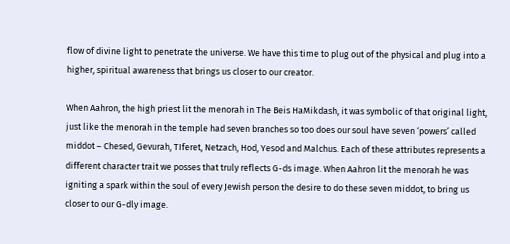flow of divine light to penetrate the universe. We have this time to plug out of the physical and plug into a higher, spiritual awareness that brings us closer to our creator.

When Aahron, the high priest lit the menorah in The Beis HaMikdash, it was symbolic of that original light, just like the menorah in the temple had seven branches so too does our soul have seven ‘powers’ called middot – Chesed, Gevurah, TIferet, Netzach, Hod, Yesod and Malchus. Each of these attributes represents a different character trait we posses that truly reflects G-ds image. When Aahron lit the menorah he was igniting a spark within the soul of every Jewish person the desire to do these seven middot, to bring us closer to our G-dly image.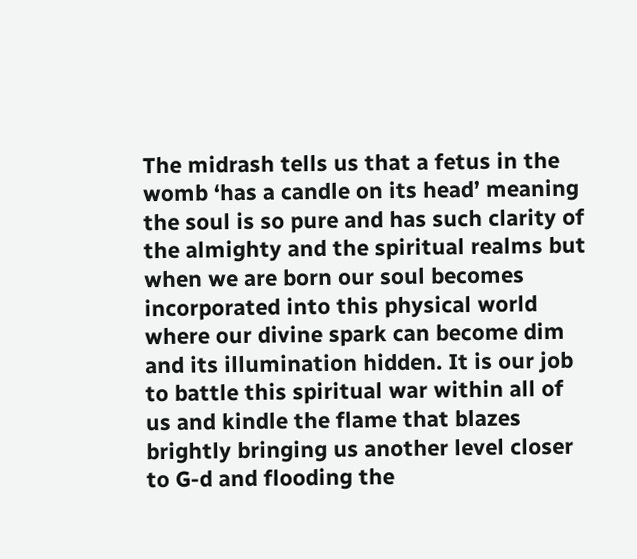The midrash tells us that a fetus in the womb ‘has a candle on its head’ meaning the soul is so pure and has such clarity of the almighty and the spiritual realms but when we are born our soul becomes incorporated into this physical world where our divine spark can become dim and its illumination hidden. It is our job to battle this spiritual war within all of us and kindle the flame that blazes brightly bringing us another level closer to G-d and flooding the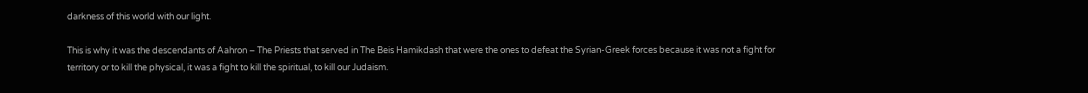darkness of this world with our light.

This is why it was the descendants of Aahron – The Priests that served in The Beis Hamikdash that were the ones to defeat the Syrian-Greek forces because it was not a fight for territory or to kill the physical, it was a fight to kill the spiritual, to kill our Judaism.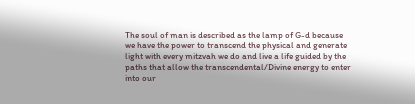The soul of man is described as the lamp of G-d because we have the power to transcend the physical and generate light with every mitzvah we do and live a life guided by the paths that allow the transcendental/Divine energy to enter into our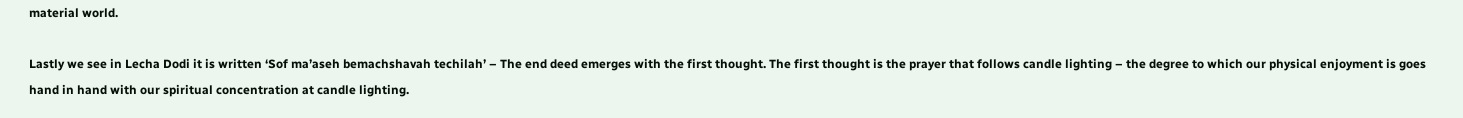material world.

Lastly we see in Lecha Dodi it is written ‘Sof ma’aseh bemachshavah techilah’ – The end deed emerges with the first thought. The first thought is the prayer that follows candle lighting – the degree to which our physical enjoyment is goes hand in hand with our spiritual concentration at candle lighting.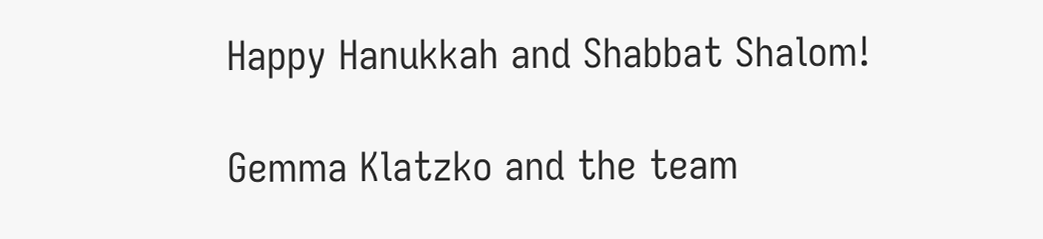Happy Hanukkah and Shabbat Shalom!

Gemma Klatzko and the team